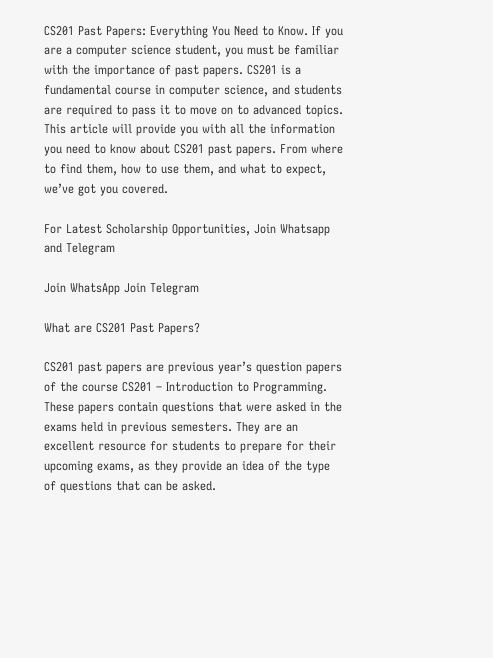CS201 Past Papers: Everything You Need to Know. If you are a computer science student, you must be familiar with the importance of past papers. CS201 is a fundamental course in computer science, and students are required to pass it to move on to advanced topics. This article will provide you with all the information you need to know about CS201 past papers. From where to find them, how to use them, and what to expect, we’ve got you covered.

For Latest Scholarship Opportunities, Join Whatsapp and Telegram

Join WhatsApp Join Telegram

What are CS201 Past Papers?

CS201 past papers are previous year’s question papers of the course CS201 – Introduction to Programming. These papers contain questions that were asked in the exams held in previous semesters. They are an excellent resource for students to prepare for their upcoming exams, as they provide an idea of the type of questions that can be asked.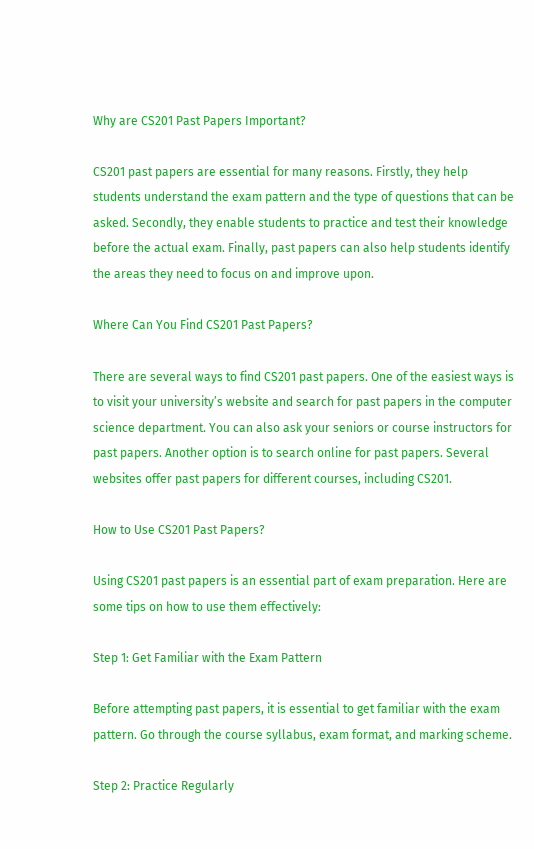Why are CS201 Past Papers Important?

CS201 past papers are essential for many reasons. Firstly, they help students understand the exam pattern and the type of questions that can be asked. Secondly, they enable students to practice and test their knowledge before the actual exam. Finally, past papers can also help students identify the areas they need to focus on and improve upon.

Where Can You Find CS201 Past Papers?

There are several ways to find CS201 past papers. One of the easiest ways is to visit your university’s website and search for past papers in the computer science department. You can also ask your seniors or course instructors for past papers. Another option is to search online for past papers. Several websites offer past papers for different courses, including CS201.

How to Use CS201 Past Papers?

Using CS201 past papers is an essential part of exam preparation. Here are some tips on how to use them effectively:

Step 1: Get Familiar with the Exam Pattern

Before attempting past papers, it is essential to get familiar with the exam pattern. Go through the course syllabus, exam format, and marking scheme.

Step 2: Practice Regularly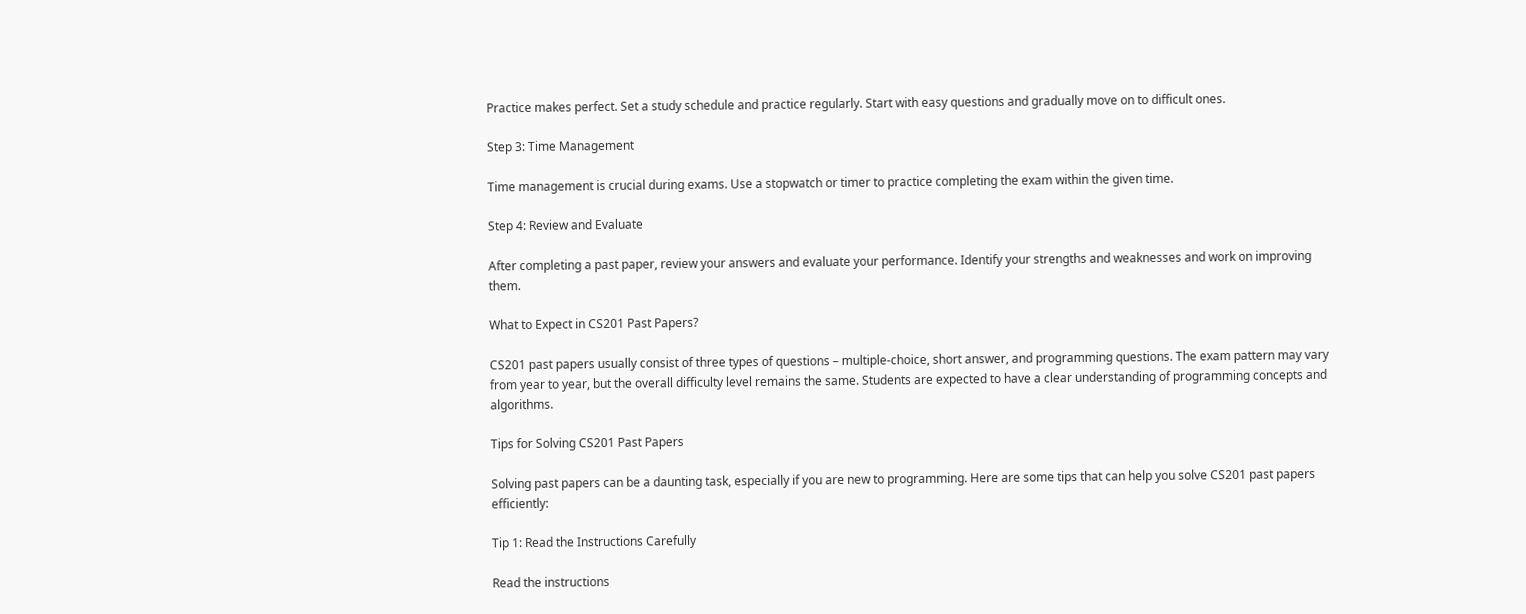Practice makes perfect. Set a study schedule and practice regularly. Start with easy questions and gradually move on to difficult ones.

Step 3: Time Management

Time management is crucial during exams. Use a stopwatch or timer to practice completing the exam within the given time.

Step 4: Review and Evaluate

After completing a past paper, review your answers and evaluate your performance. Identify your strengths and weaknesses and work on improving them.

What to Expect in CS201 Past Papers?

CS201 past papers usually consist of three types of questions – multiple-choice, short answer, and programming questions. The exam pattern may vary from year to year, but the overall difficulty level remains the same. Students are expected to have a clear understanding of programming concepts and algorithms.

Tips for Solving CS201 Past Papers

Solving past papers can be a daunting task, especially if you are new to programming. Here are some tips that can help you solve CS201 past papers efficiently:

Tip 1: Read the Instructions Carefully

Read the instructions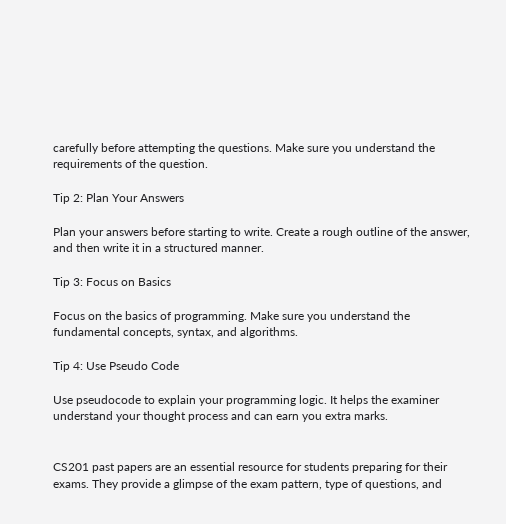carefully before attempting the questions. Make sure you understand the requirements of the question.

Tip 2: Plan Your Answers

Plan your answers before starting to write. Create a rough outline of the answer, and then write it in a structured manner.

Tip 3: Focus on Basics

Focus on the basics of programming. Make sure you understand the fundamental concepts, syntax, and algorithms.

Tip 4: Use Pseudo Code

Use pseudocode to explain your programming logic. It helps the examiner understand your thought process and can earn you extra marks.


CS201 past papers are an essential resource for students preparing for their exams. They provide a glimpse of the exam pattern, type of questions, and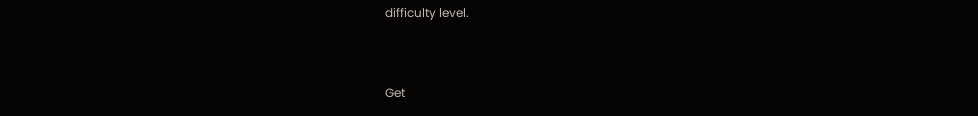difficulty level.


Get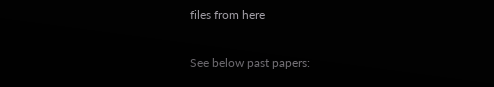files from here

See below past papers: